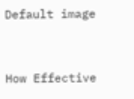Default image


How Effective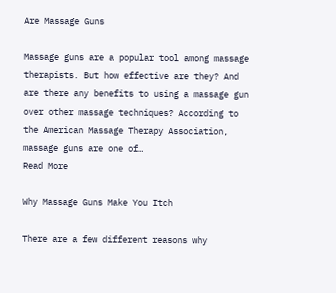Are Massage Guns

Massage guns are a popular tool among massage therapists. But how effective are they? And are there any benefits to using a massage gun over other massage techniques? According to the American Massage Therapy Association, massage guns are one of…
Read More

Why Massage Guns Make You Itch

There are a few different reasons why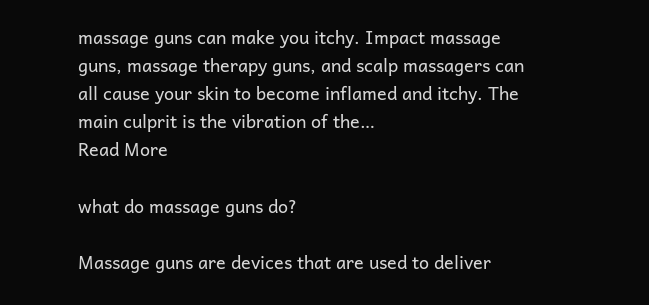massage guns can make you itchy. Impact massage guns, massage therapy guns, and scalp massagers can all cause your skin to become inflamed and itchy. The main culprit is the vibration of the…
Read More

what do massage guns do?

Massage guns are devices that are used to deliver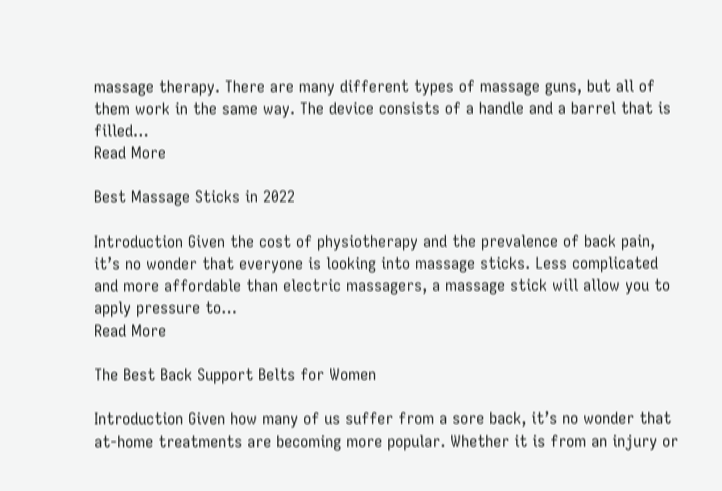massage therapy. There are many different types of massage guns, but all of them work in the same way. The device consists of a handle and a barrel that is filled…
Read More

Best Massage Sticks in 2022

Introduction Given the cost of physiotherapy and the prevalence of back pain, it’s no wonder that everyone is looking into massage sticks. Less complicated and more affordable than electric massagers, a massage stick will allow you to apply pressure to…
Read More

The Best Back Support Belts for Women

Introduction Given how many of us suffer from a sore back, it’s no wonder that at-home treatments are becoming more popular. Whether it is from an injury or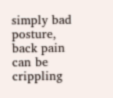simply bad posture, back pain can be crippling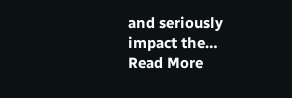and seriously impact the…
Read More